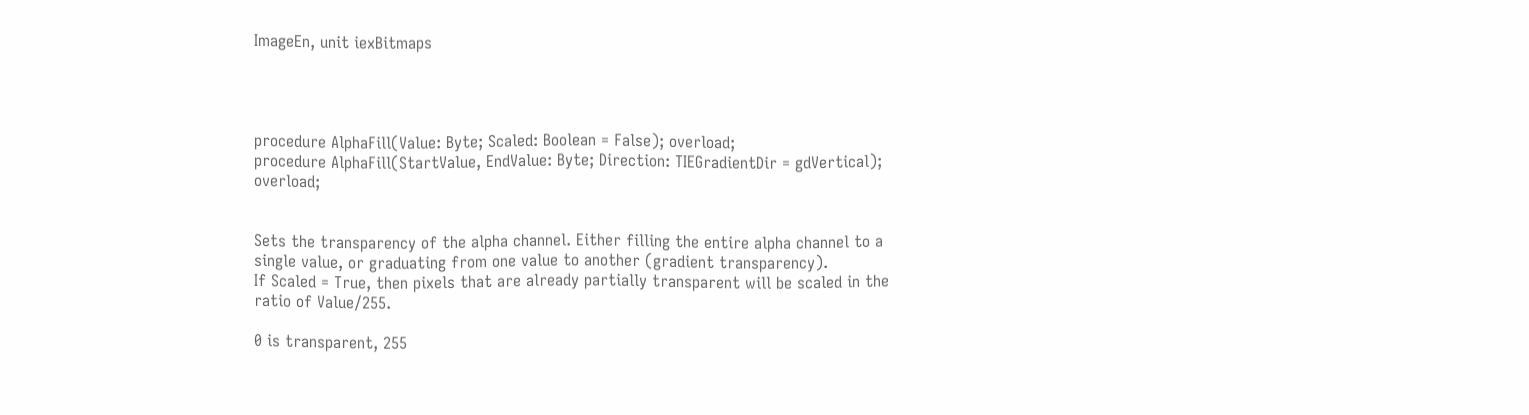ImageEn, unit iexBitmaps




procedure AlphaFill(Value: Byte; Scaled: Boolean = False); overload;
procedure AlphaFill(StartValue, EndValue: Byte; Direction: TIEGradientDir = gdVertical); overload;


Sets the transparency of the alpha channel. Either filling the entire alpha channel to a single value, or graduating from one value to another (gradient transparency).
If Scaled = True, then pixels that are already partially transparent will be scaled in the ratio of Value/255.

0 is transparent, 255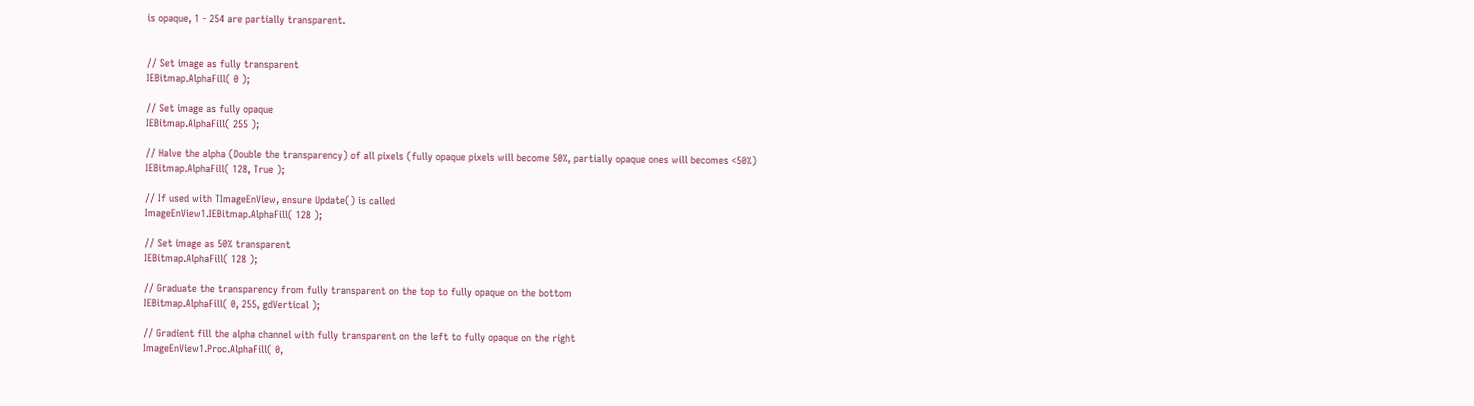is opaque, 1 - 254 are partially transparent.


// Set image as fully transparent
IEBitmap.AlphaFill( 0 );

// Set image as fully opaque
IEBitmap.AlphaFill( 255 );

// Halve the alpha (Double the transparency) of all pixels (fully opaque pixels will become 50%, partially opaque ones will becomes <50%)
IEBitmap.AlphaFill( 128, True );

// If used with TImageEnView, ensure Update() is called
ImageEnView1.IEBitmap.AlphaFill( 128 );

// Set image as 50% transparent
IEBitmap.AlphaFill( 128 );

// Graduate the transparency from fully transparent on the top to fully opaque on the bottom
IEBitmap.AlphaFill( 0, 255, gdVertical );

// Gradient fill the alpha channel with fully transparent on the left to fully opaque on the right
ImageEnView1.Proc.AlphaFill( 0,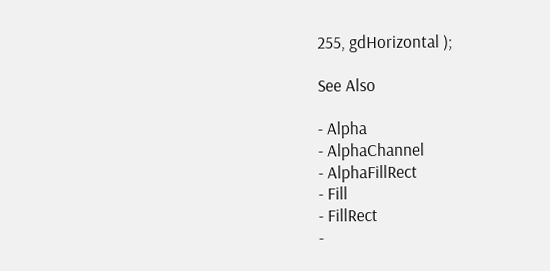255, gdHorizontal );

See Also

- Alpha
- AlphaChannel
- AlphaFillRect
- Fill
- FillRect
-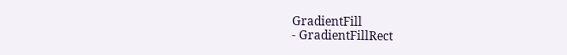GradientFill
- GradientFillRect